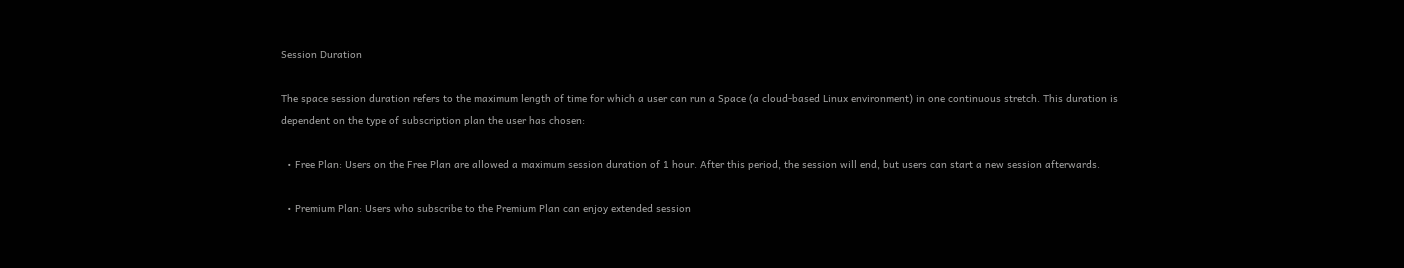Session Duration

The space session duration refers to the maximum length of time for which a user can run a Space (a cloud-based Linux environment) in one continuous stretch. This duration is dependent on the type of subscription plan the user has chosen:

  • Free Plan: Users on the Free Plan are allowed a maximum session duration of 1 hour. After this period, the session will end, but users can start a new session afterwards.

  • Premium Plan: Users who subscribe to the Premium Plan can enjoy extended session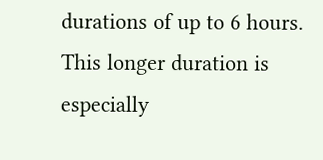durations of up to 6 hours. This longer duration is especially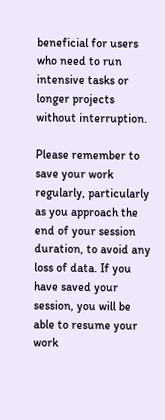beneficial for users who need to run intensive tasks or longer projects without interruption.

Please remember to save your work regularly, particularly as you approach the end of your session duration, to avoid any loss of data. If you have saved your session, you will be able to resume your work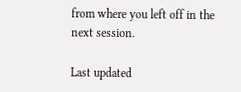from where you left off in the next session.

Last updated